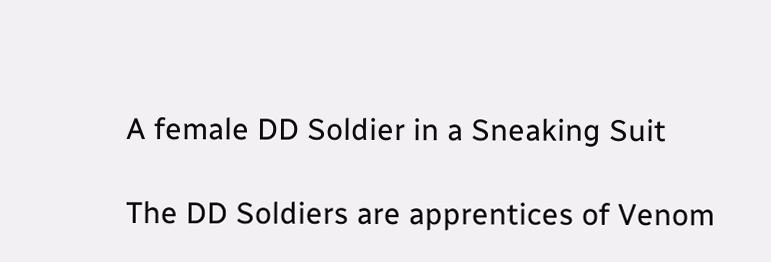A female DD Soldier in a Sneaking Suit

The DD Soldiers are apprentices of Venom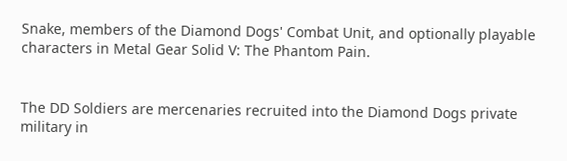Snake, members of the Diamond Dogs' Combat Unit, and optionally playable characters in Metal Gear Solid V: The Phantom Pain.


The DD Soldiers are mercenaries recruited into the Diamond Dogs private military in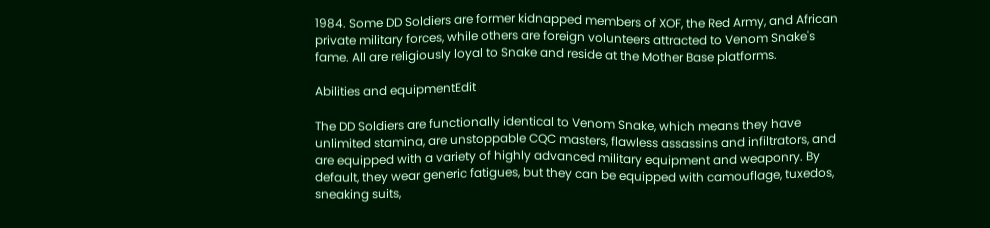1984. Some DD Soldiers are former kidnapped members of XOF, the Red Army, and African private military forces, while others are foreign volunteers attracted to Venom Snake's fame. All are religiously loyal to Snake and reside at the Mother Base platforms.

Abilities and equipmentEdit

The DD Soldiers are functionally identical to Venom Snake, which means they have unlimited stamina, are unstoppable CQC masters, flawless assassins and infiltrators, and are equipped with a variety of highly advanced military equipment and weaponry. By default, they wear generic fatigues, but they can be equipped with camouflage, tuxedos, sneaking suits,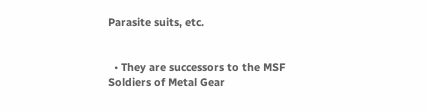Parasite suits, etc.


  • They are successors to the MSF Soldiers of Metal Gear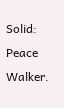Solid: Peace Walker.